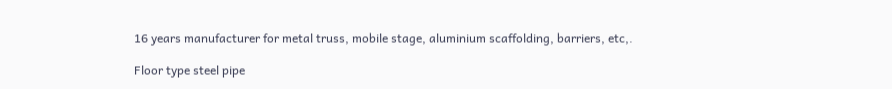16 years manufacturer for metal truss, mobile stage, aluminium scaffolding, barriers, etc,.

Floor type steel pipe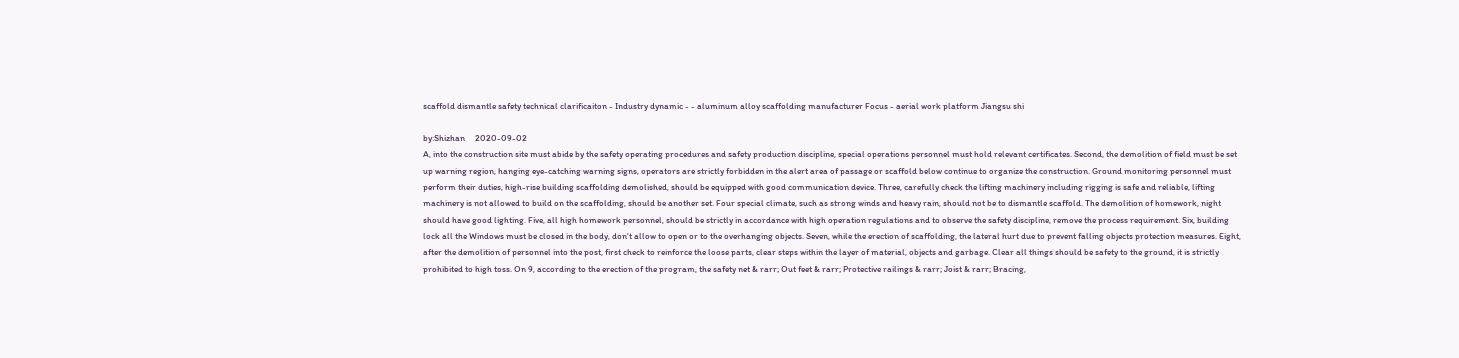scaffold dismantle safety technical clarificaiton - Industry dynamic - - aluminum alloy scaffolding manufacturer Focus - aerial work platform Jiangsu shi

by:Shizhan     2020-09-02
A, into the construction site must abide by the safety operating procedures and safety production discipline, special operations personnel must hold relevant certificates. Second, the demolition of field must be set up warning region, hanging eye-catching warning signs, operators are strictly forbidden in the alert area of passage or scaffold below continue to organize the construction. Ground monitoring personnel must perform their duties, high-rise building scaffolding demolished, should be equipped with good communication device. Three, carefully check the lifting machinery including rigging is safe and reliable, lifting machinery is not allowed to build on the scaffolding, should be another set. Four special climate, such as strong winds and heavy rain, should not be to dismantle scaffold. The demolition of homework, night should have good lighting. Five, all high homework personnel, should be strictly in accordance with high operation regulations and to observe the safety discipline, remove the process requirement. Six, building lock all the Windows must be closed in the body, don't allow to open or to the overhanging objects. Seven, while the erection of scaffolding, the lateral hurt due to prevent falling objects protection measures. Eight, after the demolition of personnel into the post, first check to reinforce the loose parts, clear steps within the layer of material, objects and garbage. Clear all things should be safety to the ground, it is strictly prohibited to high toss. On 9, according to the erection of the program, the safety net & rarr; Out feet & rarr; Protective railings & rarr; Joist & rarr; Bracing,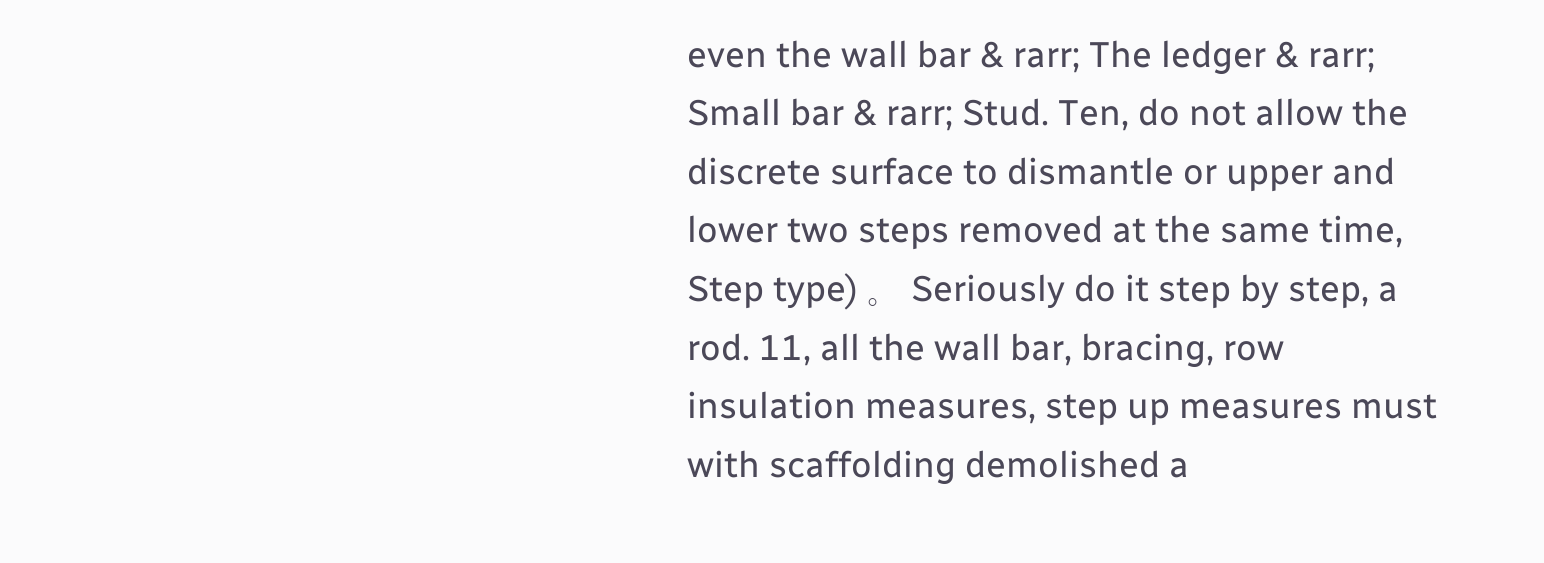even the wall bar & rarr; The ledger & rarr; Small bar & rarr; Stud. Ten, do not allow the discrete surface to dismantle or upper and lower two steps removed at the same time, Step type) 。 Seriously do it step by step, a rod. 11, all the wall bar, bracing, row insulation measures, step up measures must with scaffolding demolished a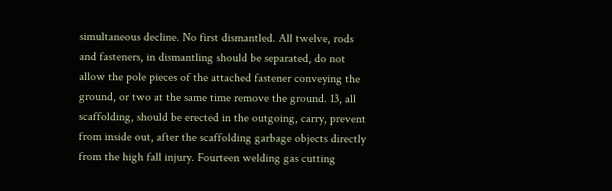simultaneous decline. No first dismantled. All twelve, rods and fasteners, in dismantling should be separated, do not allow the pole pieces of the attached fastener conveying the ground, or two at the same time remove the ground. 13, all scaffolding, should be erected in the outgoing, carry, prevent from inside out, after the scaffolding garbage objects directly from the high fall injury. Fourteen welding gas cutting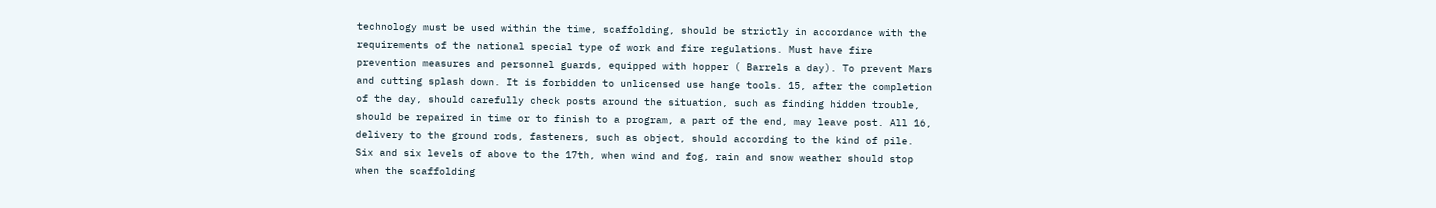technology must be used within the time, scaffolding, should be strictly in accordance with the requirements of the national special type of work and fire regulations. Must have fire prevention measures and personnel guards, equipped with hopper ( Barrels a day). To prevent Mars and cutting splash down. It is forbidden to unlicensed use hange tools. 15, after the completion of the day, should carefully check posts around the situation, such as finding hidden trouble, should be repaired in time or to finish to a program, a part of the end, may leave post. All 16, delivery to the ground rods, fasteners, such as object, should according to the kind of pile. Six and six levels of above to the 17th, when wind and fog, rain and snow weather should stop when the scaffolding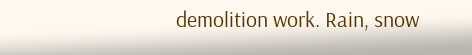demolition work. Rain, snow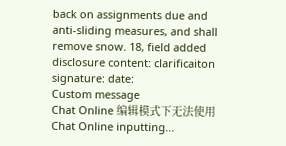back on assignments due and anti-sliding measures, and shall remove snow. 18, field added disclosure content: clarificaiton signature: date:
Custom message
Chat Online 编辑模式下无法使用
Chat Online inputting...